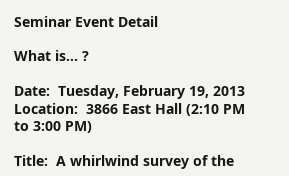Seminar Event Detail

What is... ?

Date:  Tuesday, February 19, 2013
Location:  3866 East Hall (2:10 PM to 3:00 PM)

Title:  A whirlwind survey of the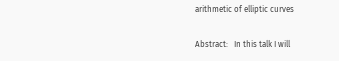arithmetic of elliptic curves

Abstract:   In this talk I will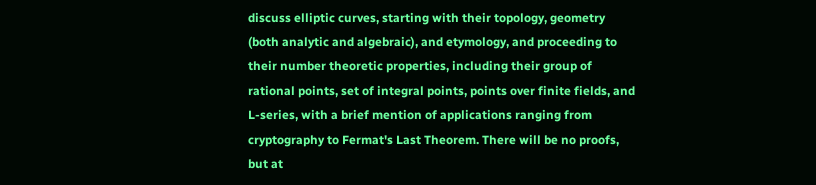discuss elliptic curves, starting with their topology, geometry (both analytic and algebraic), and etymology, and proceeding to their number theoretic properties, including their group of rational points, set of integral points, points over finite fields, and L-series, with a brief mention of applications ranging from cryptography to Fermat's Last Theorem. There will be no proofs, but at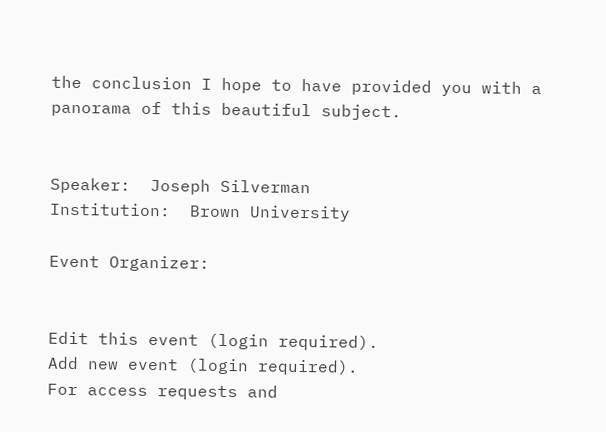the conclusion I hope to have provided you with a panorama of this beautiful subject.


Speaker:  Joseph Silverman
Institution:  Brown University

Event Organizer:


Edit this event (login required).
Add new event (login required).
For access requests and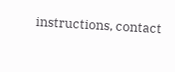instructions, contact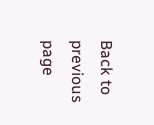Back to previous page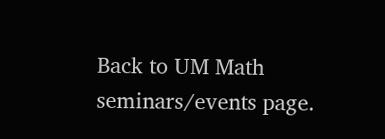Back to UM Math seminars/events page.